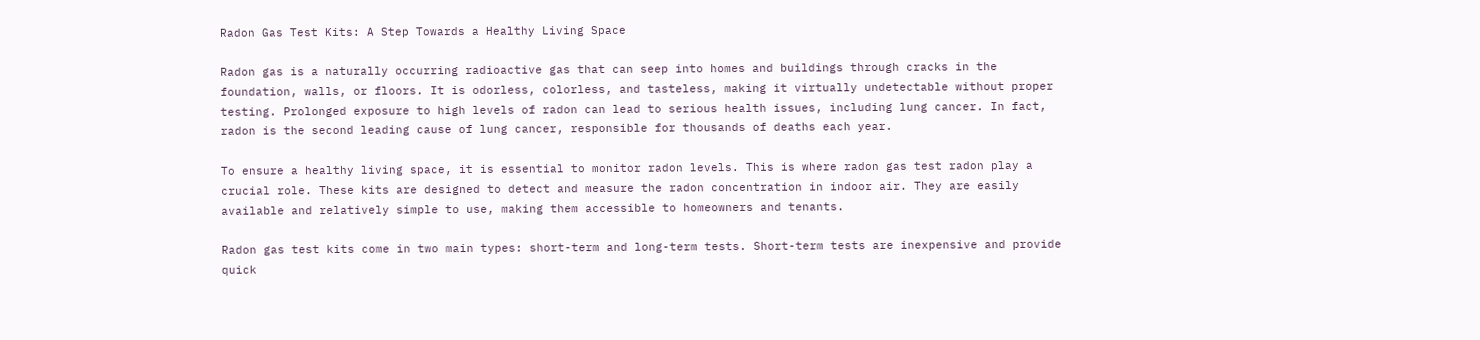Radon Gas Test Kits: A Step Towards a Healthy Living Space

Radon gas is a naturally occurring radioactive gas that can seep into homes and buildings through cracks in the foundation, walls, or floors. It is odorless, colorless, and tasteless, making it virtually undetectable without proper testing. Prolonged exposure to high levels of radon can lead to serious health issues, including lung cancer. In fact, radon is the second leading cause of lung cancer, responsible for thousands of deaths each year.

To ensure a healthy living space, it is essential to monitor radon levels. This is where radon gas test radon play a crucial role. These kits are designed to detect and measure the radon concentration in indoor air. They are easily available and relatively simple to use, making them accessible to homeowners and tenants.

Radon gas test kits come in two main types: short-term and long-term tests. Short-term tests are inexpensive and provide quick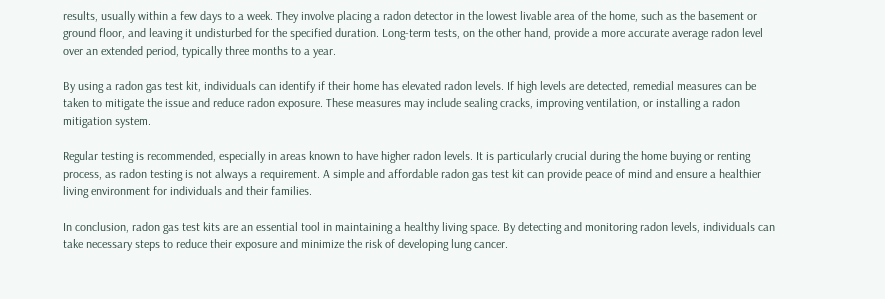results, usually within a few days to a week. They involve placing a radon detector in the lowest livable area of the home, such as the basement or ground floor, and leaving it undisturbed for the specified duration. Long-term tests, on the other hand, provide a more accurate average radon level over an extended period, typically three months to a year.

By using a radon gas test kit, individuals can identify if their home has elevated radon levels. If high levels are detected, remedial measures can be taken to mitigate the issue and reduce radon exposure. These measures may include sealing cracks, improving ventilation, or installing a radon mitigation system.

Regular testing is recommended, especially in areas known to have higher radon levels. It is particularly crucial during the home buying or renting process, as radon testing is not always a requirement. A simple and affordable radon gas test kit can provide peace of mind and ensure a healthier living environment for individuals and their families.

In conclusion, radon gas test kits are an essential tool in maintaining a healthy living space. By detecting and monitoring radon levels, individuals can take necessary steps to reduce their exposure and minimize the risk of developing lung cancer.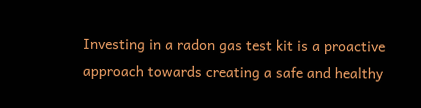Investing in a radon gas test kit is a proactive approach towards creating a safe and healthy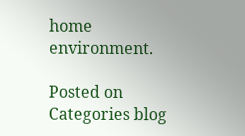home environment.

Posted on Categories blog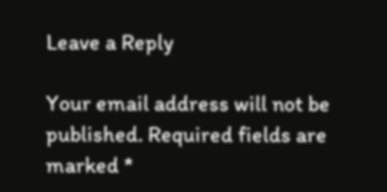Leave a Reply

Your email address will not be published. Required fields are marked *